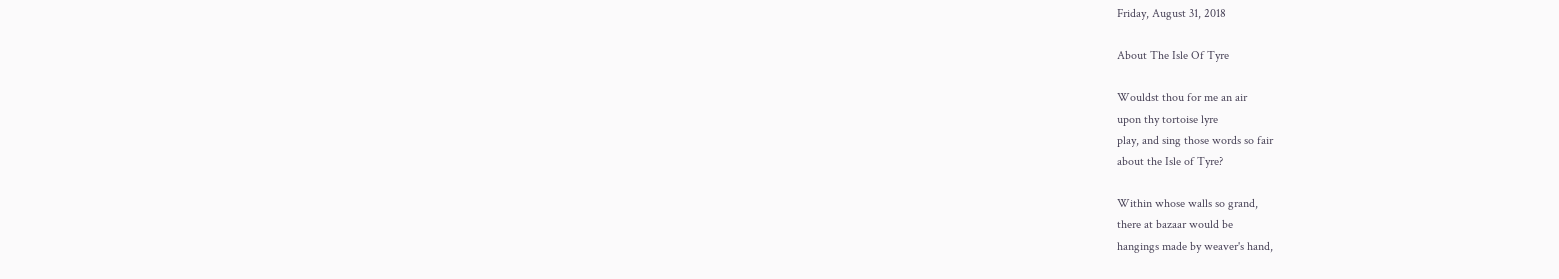Friday, August 31, 2018

About The Isle Of Tyre

Wouldst thou for me an air
upon thy tortoise lyre
play, and sing those words so fair
about the Isle of Tyre?

Within whose walls so grand,
there at bazaar would be
hangings made by weaver's hand,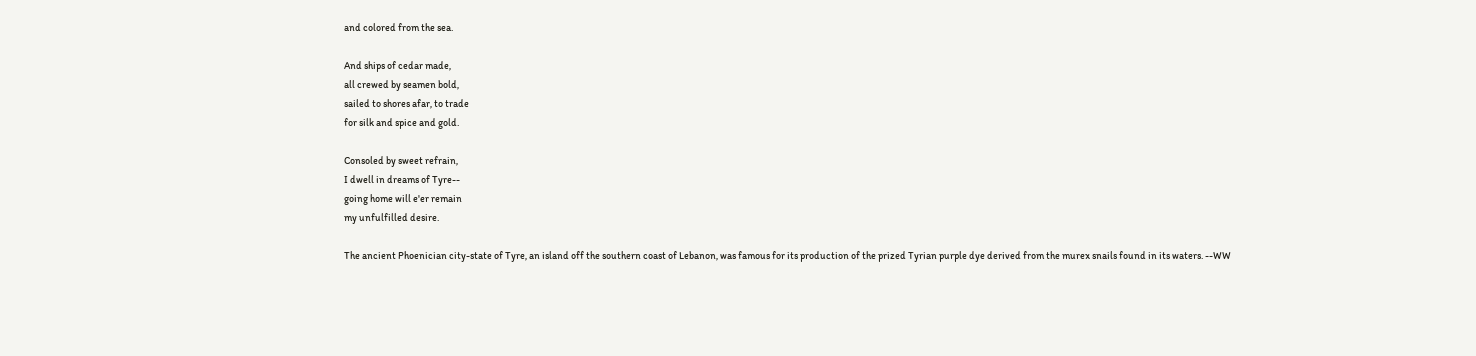and colored from the sea.

And ships of cedar made,
all crewed by seamen bold,
sailed to shores afar, to trade
for silk and spice and gold.

Consoled by sweet refrain,
I dwell in dreams of Tyre--
going home will e'er remain
my unfulfilled desire.

The ancient Phoenician city-state of Tyre, an island off the southern coast of Lebanon, was famous for its production of the prized Tyrian purple dye derived from the murex snails found in its waters. --WW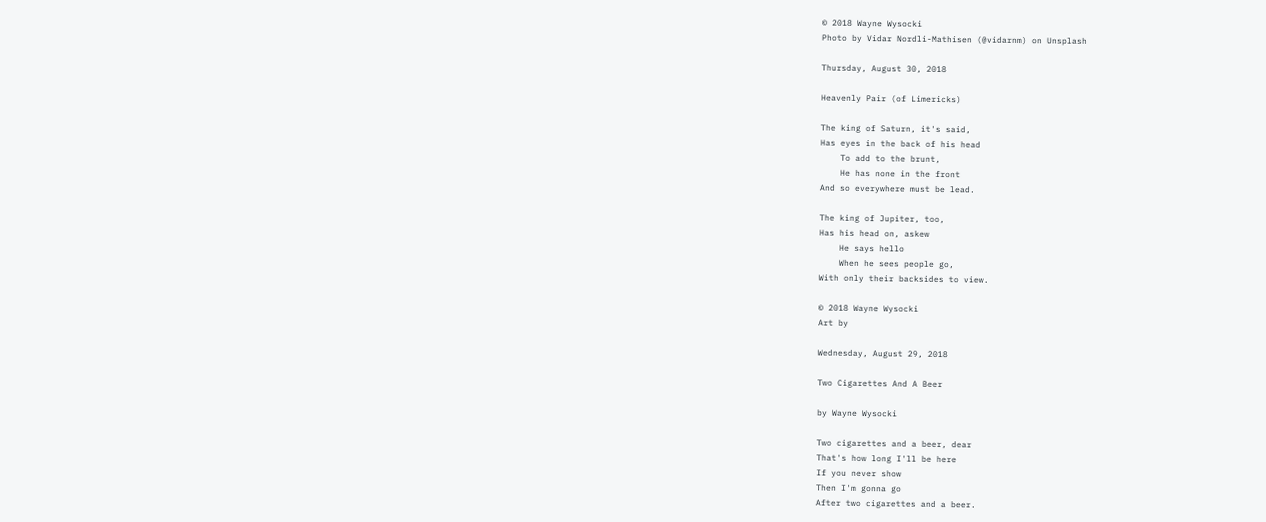© 2018 Wayne Wysocki
Photo by Vidar Nordli-Mathisen (@vidarnm) on Unsplash

Thursday, August 30, 2018

Heavenly Pair (of Limericks)

The king of Saturn, it's said,
Has eyes in the back of his head
    To add to the brunt,
    He has none in the front
And so everywhere must be lead.

The king of Jupiter, too,
Has his head on, askew
    He says hello
    When he sees people go,
With only their backsides to view.

© 2018 Wayne Wysocki
Art by

Wednesday, August 29, 2018

Two Cigarettes And A Beer

by Wayne Wysocki

Two cigarettes and a beer, dear
That's how long I'll be here
If you never show
Then I'm gonna go
After two cigarettes and a beer.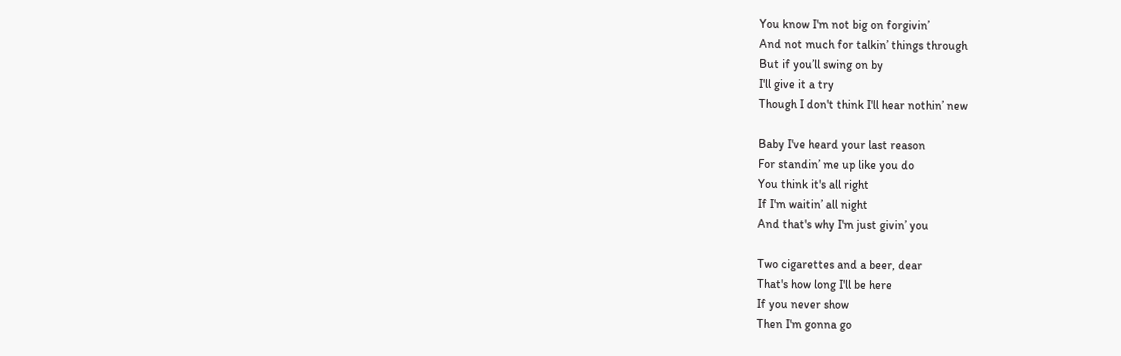You know I'm not big on forgivin’
And not much for talkin’ things through
But if you’ll swing on by
I'll give it a try
Though I don't think I'll hear nothin’ new

Baby I've heard your last reason
For standin’ me up like you do
You think it's all right
If I'm waitin’ all night
And that's why I'm just givin’ you

Two cigarettes and a beer, dear
That's how long I'll be here
If you never show
Then I'm gonna go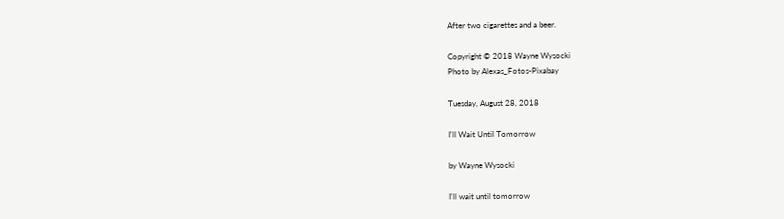After two cigarettes and a beer.

Copyright © 2018 Wayne Wysocki
Photo by Alexas_Fotos-Pixabay

Tuesday, August 28, 2018

I'll Wait Until Tomorrow

by Wayne Wysocki

I'll wait until tomorrow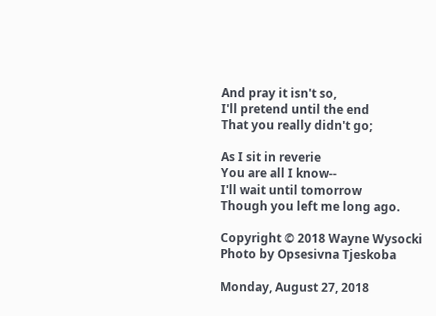And pray it isn't so,
I'll pretend until the end
That you really didn't go;

As I sit in reverie
You are all I know--
I'll wait until tomorrow
Though you left me long ago.

Copyright © 2018 Wayne Wysocki
Photo by Opsesivna Tjeskoba

Monday, August 27, 2018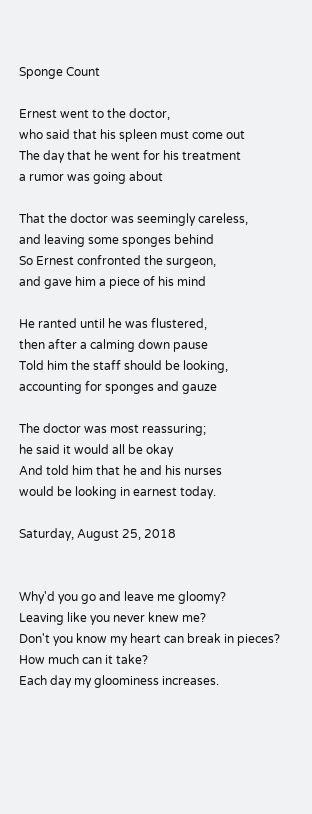Sponge Count

Ernest went to the doctor,
who said that his spleen must come out
The day that he went for his treatment
a rumor was going about

That the doctor was seemingly careless,
and leaving some sponges behind
So Ernest confronted the surgeon,
and gave him a piece of his mind

He ranted until he was flustered,
then after a calming down pause
Told him the staff should be looking,
accounting for sponges and gauze

The doctor was most reassuring;
he said it would all be okay
And told him that he and his nurses
would be looking in earnest today.

Saturday, August 25, 2018


Why'd you go and leave me gloomy?
Leaving like you never knew me?
Don't you know my heart can break in pieces?
How much can it take?
Each day my gloominess increases.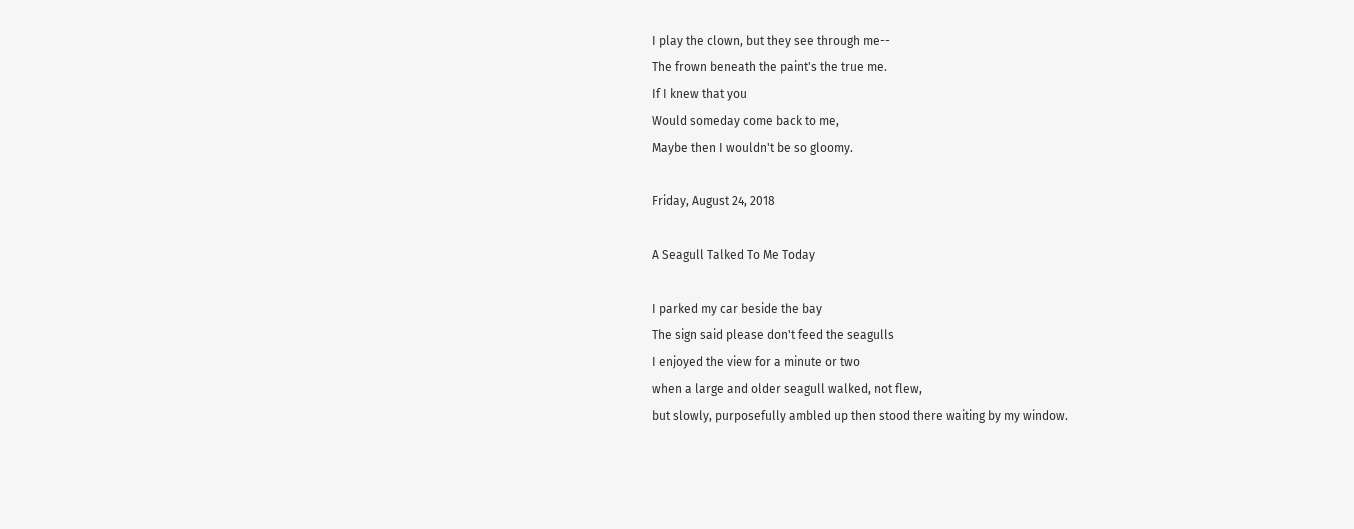I play the clown, but they see through me--
The frown beneath the paint's the true me.
If I knew that you
Would someday come back to me,
Maybe then I wouldn't be so gloomy.

Friday, August 24, 2018

A Seagull Talked To Me Today

I parked my car beside the bay
The sign said please don't feed the seagulls
I enjoyed the view for a minute or two
when a large and older seagull walked, not flew,
but slowly, purposefully ambled up then stood there waiting by my window.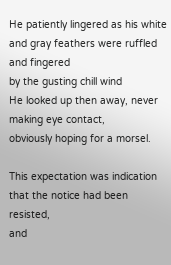He patiently lingered as his white and gray feathers were ruffled and fingered
by the gusting chill wind
He looked up then away, never making eye contact,
obviously hoping for a morsel.

This expectation was indication
that the notice had been resisted,
and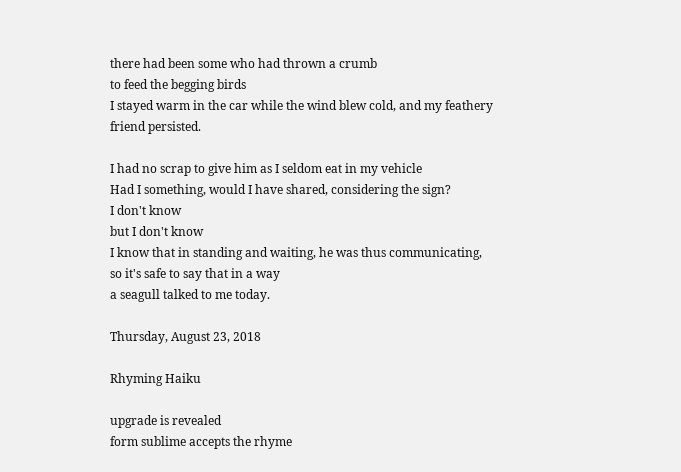there had been some who had thrown a crumb
to feed the begging birds
I stayed warm in the car while the wind blew cold, and my feathery friend persisted.

I had no scrap to give him as I seldom eat in my vehicle
Had I something, would I have shared, considering the sign?
I don't know
but I don't know
I know that in standing and waiting, he was thus communicating,
so it's safe to say that in a way
a seagull talked to me today.

Thursday, August 23, 2018

Rhyming Haiku

upgrade is revealed
form sublime accepts the rhyme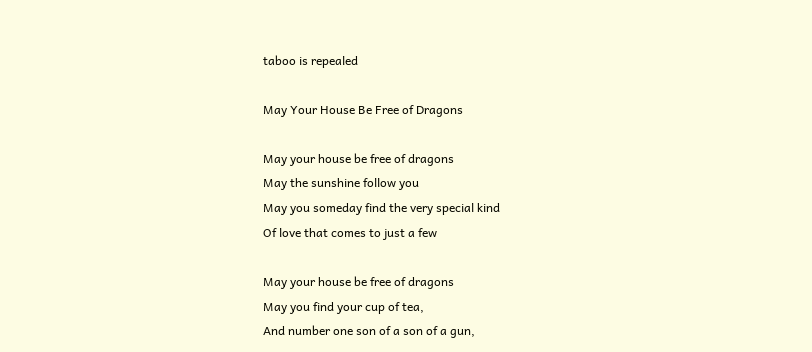taboo is repealed

May Your House Be Free of Dragons

May your house be free of dragons
May the sunshine follow you
May you someday find the very special kind
Of love that comes to just a few

May your house be free of dragons
May you find your cup of tea,
And number one son of a son of a gun,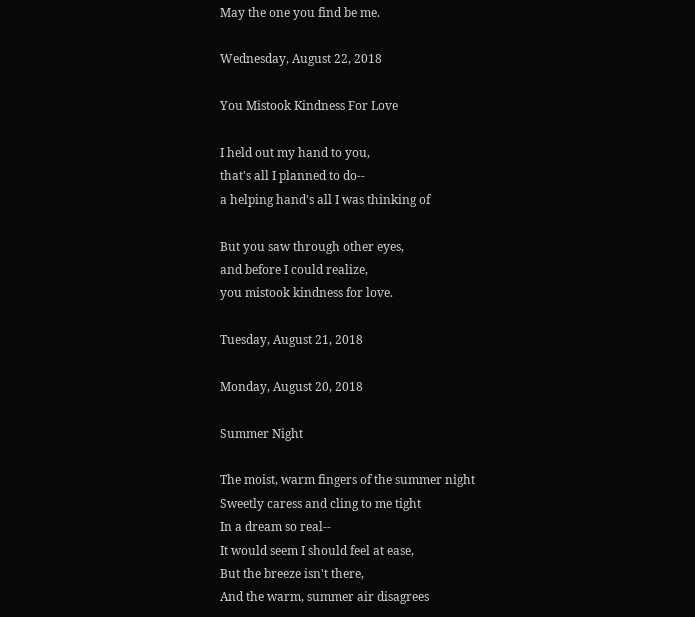May the one you find be me.

Wednesday, August 22, 2018

You Mistook Kindness For Love

I held out my hand to you,
that's all I planned to do--
a helping hand's all I was thinking of

But you saw through other eyes,
and before I could realize,
you mistook kindness for love.

Tuesday, August 21, 2018

Monday, August 20, 2018

Summer Night

The moist, warm fingers of the summer night
Sweetly caress and cling to me tight
In a dream so real--
It would seem I should feel at ease,
But the breeze isn't there,
And the warm, summer air disagrees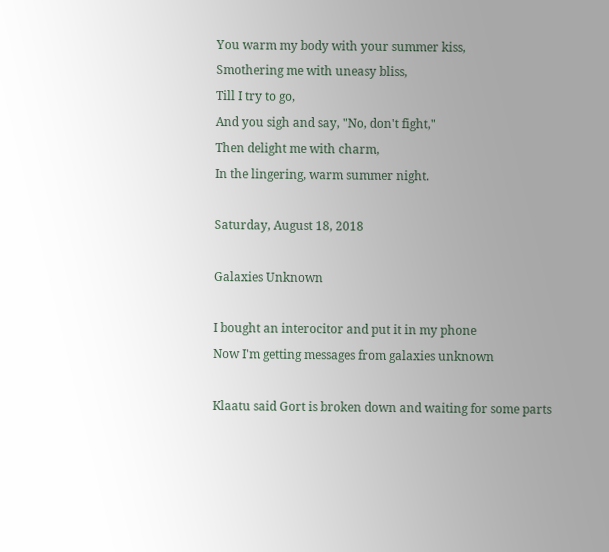You warm my body with your summer kiss,
Smothering me with uneasy bliss,
Till I try to go,
And you sigh and say, "No, don't fight,"
Then delight me with charm,
In the lingering, warm summer night.

Saturday, August 18, 2018

Galaxies Unknown

I bought an interocitor and put it in my phone
Now I'm getting messages from galaxies unknown

Klaatu said Gort is broken down and waiting for some parts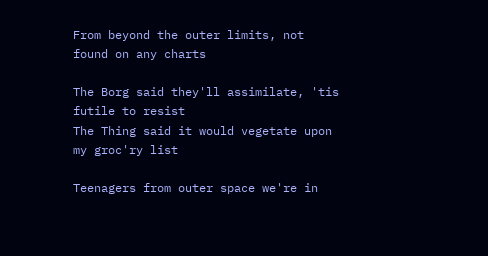From beyond the outer limits, not found on any charts

The Borg said they'll assimilate, 'tis futile to resist
The Thing said it would vegetate upon my groc'ry list

Teenagers from outer space we're in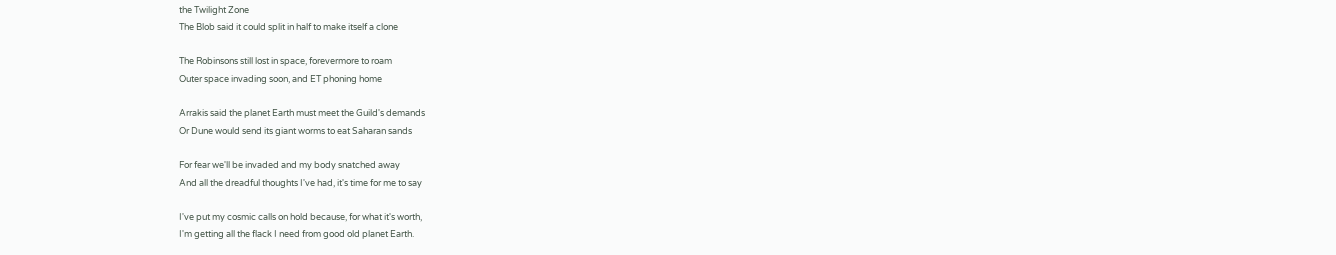the Twilight Zone
The Blob said it could split in half to make itself a clone

The Robinsons still lost in space, forevermore to roam
Outer space invading soon, and ET phoning home

Arrakis said the planet Earth must meet the Guild's demands
Or Dune would send its giant worms to eat Saharan sands

For fear we'll be invaded and my body snatched away
And all the dreadful thoughts I've had, it's time for me to say

I've put my cosmic calls on hold because, for what it's worth,
I'm getting all the flack I need from good old planet Earth.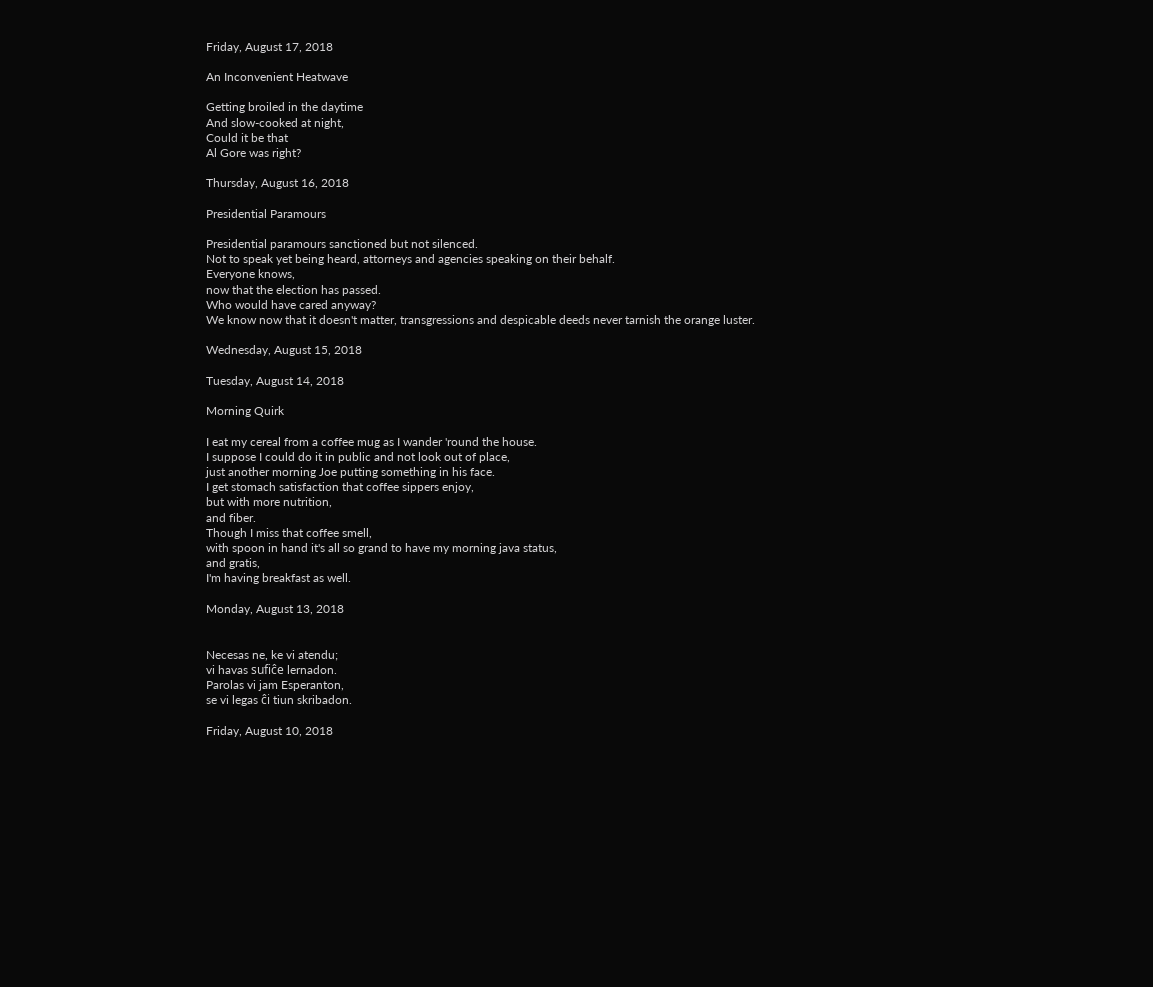Friday, August 17, 2018

An Inconvenient Heatwave

Getting broiled in the daytime
And slow-cooked at night,
Could it be that
Al Gore was right?

Thursday, August 16, 2018

Presidential Paramours

Presidential paramours sanctioned but not silenced.
Not to speak yet being heard, attorneys and agencies speaking on their behalf.
Everyone knows,
now that the election has passed.
Who would have cared anyway?
We know now that it doesn't matter, transgressions and despicable deeds never tarnish the orange luster.

Wednesday, August 15, 2018

Tuesday, August 14, 2018

Morning Quirk

I eat my cereal from a coffee mug as I wander 'round the house.
I suppose I could do it in public and not look out of place,
just another morning Joe putting something in his face.
I get stomach satisfaction that coffee sippers enjoy,
but with more nutrition,
and fiber.
Though I miss that coffee smell,
with spoon in hand it's all so grand to have my morning java status,
and gratis,
I'm having breakfast as well.

Monday, August 13, 2018


Necesas ne, ke vi atendu;
vi havas sufiĉe lernadon.
Parolas vi jam Esperanton,
se vi legas ĉi tiun skribadon.

Friday, August 10, 2018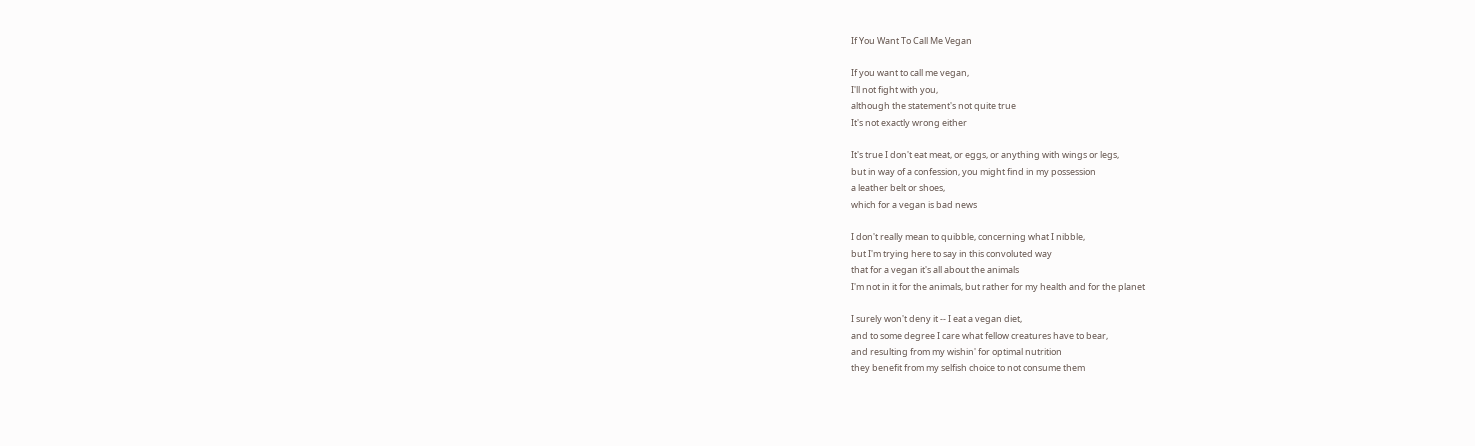If You Want To Call Me Vegan

If you want to call me vegan,
I'll not fight with you,
although the statement's not quite true
It's not exactly wrong either

It's true I don't eat meat, or eggs, or anything with wings or legs,
but in way of a confession, you might find in my possession
a leather belt or shoes,
which for a vegan is bad news

I don't really mean to quibble, concerning what I nibble,
but I'm trying here to say in this convoluted way
that for a vegan it's all about the animals
I'm not in it for the animals, but rather for my health and for the planet

I surely won't deny it -- I eat a vegan diet,
and to some degree I care what fellow creatures have to bear,
and resulting from my wishin' for optimal nutrition
they benefit from my selfish choice to not consume them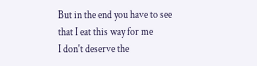But in the end you have to see that I eat this way for me
I don't deserve the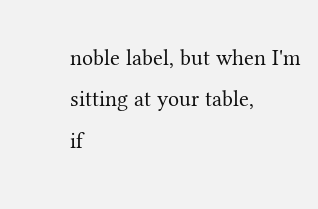noble label, but when I'm sitting at your table,
if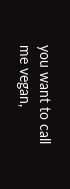you want to call me vegan,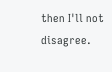then I'll not disagree.